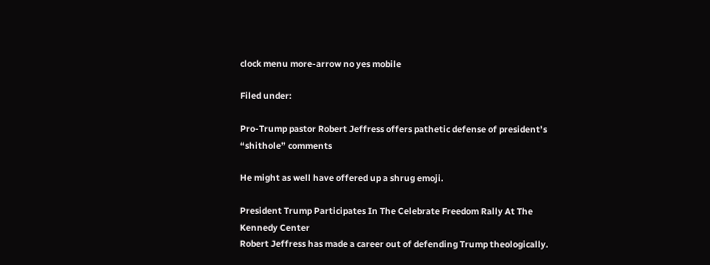clock menu more-arrow no yes mobile

Filed under:

Pro-Trump pastor Robert Jeffress offers pathetic defense of president’s “shithole” comments

He might as well have offered up a shrug emoji.

President Trump Participates In The Celebrate Freedom Rally At The Kennedy Center
Robert Jeffress has made a career out of defending Trump theologically.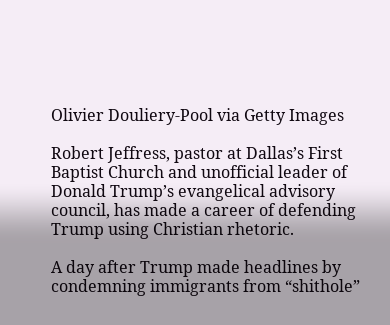Olivier Douliery-Pool via Getty Images

Robert Jeffress, pastor at Dallas’s First Baptist Church and unofficial leader of Donald Trump’s evangelical advisory council, has made a career of defending Trump using Christian rhetoric.

A day after Trump made headlines by condemning immigrants from “shithole”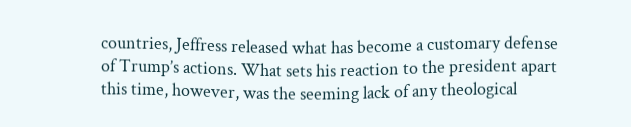countries, Jeffress released what has become a customary defense of Trump’s actions. What sets his reaction to the president apart this time, however, was the seeming lack of any theological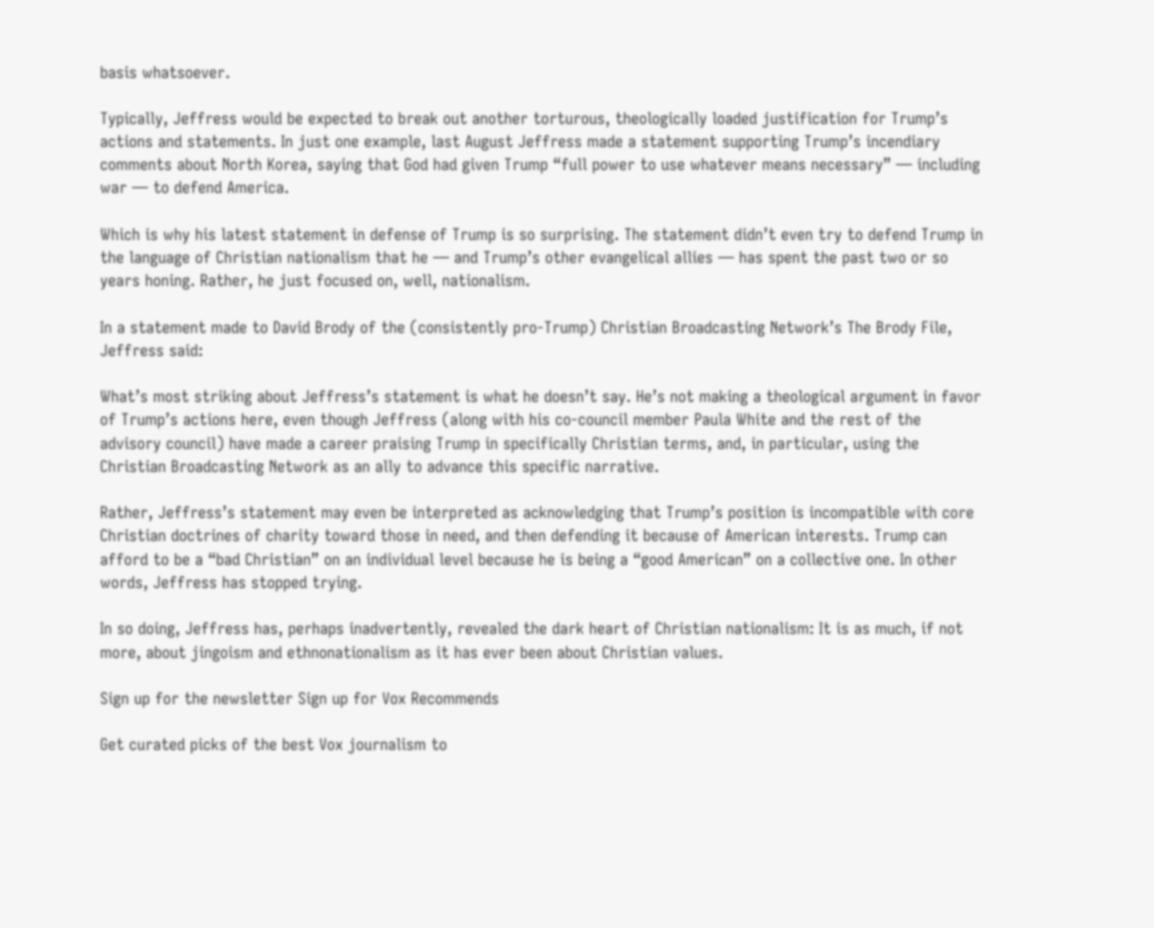basis whatsoever.

Typically, Jeffress would be expected to break out another torturous, theologically loaded justification for Trump’s actions and statements. In just one example, last August Jeffress made a statement supporting Trump’s incendiary comments about North Korea, saying that God had given Trump “full power to use whatever means necessary” — including war — to defend America.

Which is why his latest statement in defense of Trump is so surprising. The statement didn’t even try to defend Trump in the language of Christian nationalism that he — and Trump’s other evangelical allies — has spent the past two or so years honing. Rather, he just focused on, well, nationalism.

In a statement made to David Brody of the (consistently pro-Trump) Christian Broadcasting Network’s The Brody File, Jeffress said:

What’s most striking about Jeffress’s statement is what he doesn’t say. He’s not making a theological argument in favor of Trump’s actions here, even though Jeffress (along with his co-council member Paula White and the rest of the advisory council) have made a career praising Trump in specifically Christian terms, and, in particular, using the Christian Broadcasting Network as an ally to advance this specific narrative.

Rather, Jeffress’s statement may even be interpreted as acknowledging that Trump’s position is incompatible with core Christian doctrines of charity toward those in need, and then defending it because of American interests. Trump can afford to be a “bad Christian” on an individual level because he is being a “good American” on a collective one. In other words, Jeffress has stopped trying.

In so doing, Jeffress has, perhaps inadvertently, revealed the dark heart of Christian nationalism: It is as much, if not more, about jingoism and ethnonationalism as it has ever been about Christian values.

Sign up for the newsletter Sign up for Vox Recommends

Get curated picks of the best Vox journalism to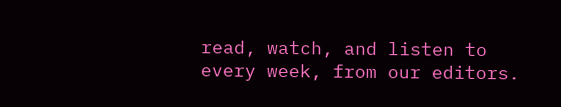read, watch, and listen to every week, from our editors.